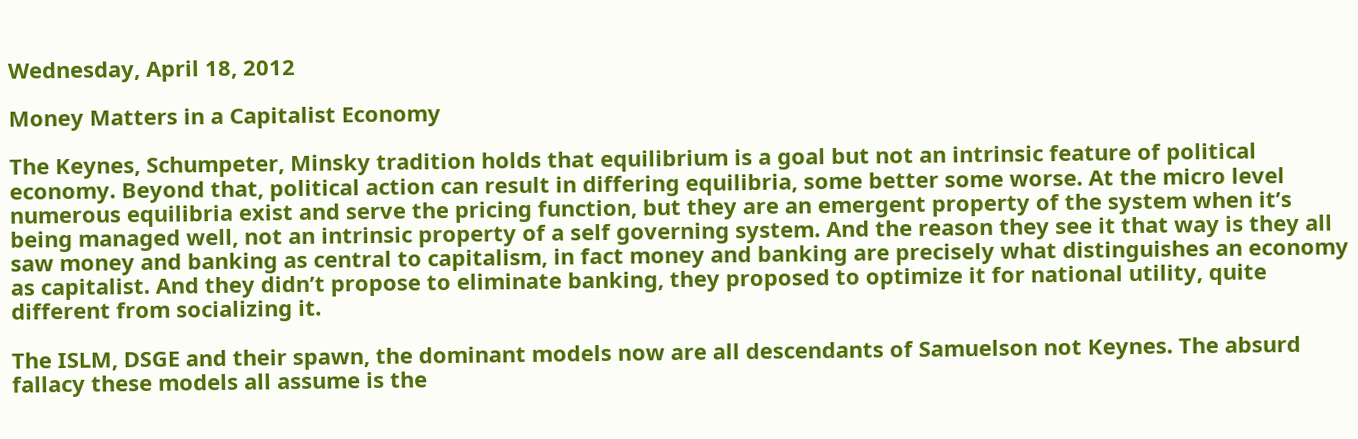Wednesday, April 18, 2012

Money Matters in a Capitalist Economy

The Keynes, Schumpeter, Minsky tradition holds that equilibrium is a goal but not an intrinsic feature of political economy. Beyond that, political action can result in differing equilibria, some better some worse. At the micro level numerous equilibria exist and serve the pricing function, but they are an emergent property of the system when it’s being managed well, not an intrinsic property of a self governing system. And the reason they see it that way is they all saw money and banking as central to capitalism, in fact money and banking are precisely what distinguishes an economy as capitalist. And they didn’t propose to eliminate banking, they proposed to optimize it for national utility, quite different from socializing it.

The ISLM, DSGE and their spawn, the dominant models now are all descendants of Samuelson not Keynes. The absurd fallacy these models all assume is the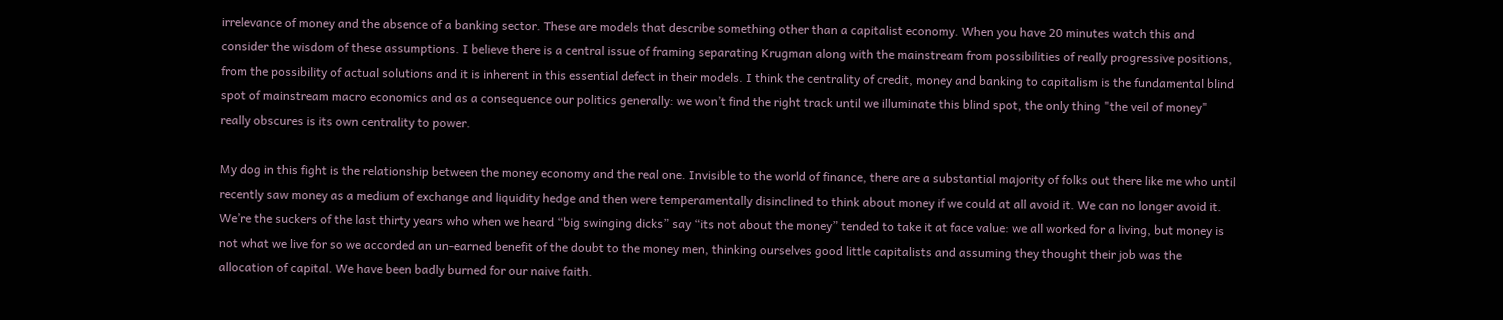irrelevance of money and the absence of a banking sector. These are models that describe something other than a capitalist economy. When you have 20 minutes watch this and consider the wisdom of these assumptions. I believe there is a central issue of framing separating Krugman along with the mainstream from possibilities of really progressive positions, from the possibility of actual solutions and it is inherent in this essential defect in their models. I think the centrality of credit, money and banking to capitalism is the fundamental blind spot of mainstream macro economics and as a consequence our politics generally: we won’t find the right track until we illuminate this blind spot, the only thing "the veil of money" really obscures is its own centrality to power.

My dog in this fight is the relationship between the money economy and the real one. Invisible to the world of finance, there are a substantial majority of folks out there like me who until recently saw money as a medium of exchange and liquidity hedge and then were temperamentally disinclined to think about money if we could at all avoid it. We can no longer avoid it. We’re the suckers of the last thirty years who when we heard “big swinging dicks” say “its not about the money” tended to take it at face value: we all worked for a living, but money is not what we live for so we accorded an un-earned benefit of the doubt to the money men, thinking ourselves good little capitalists and assuming they thought their job was the allocation of capital. We have been badly burned for our naive faith.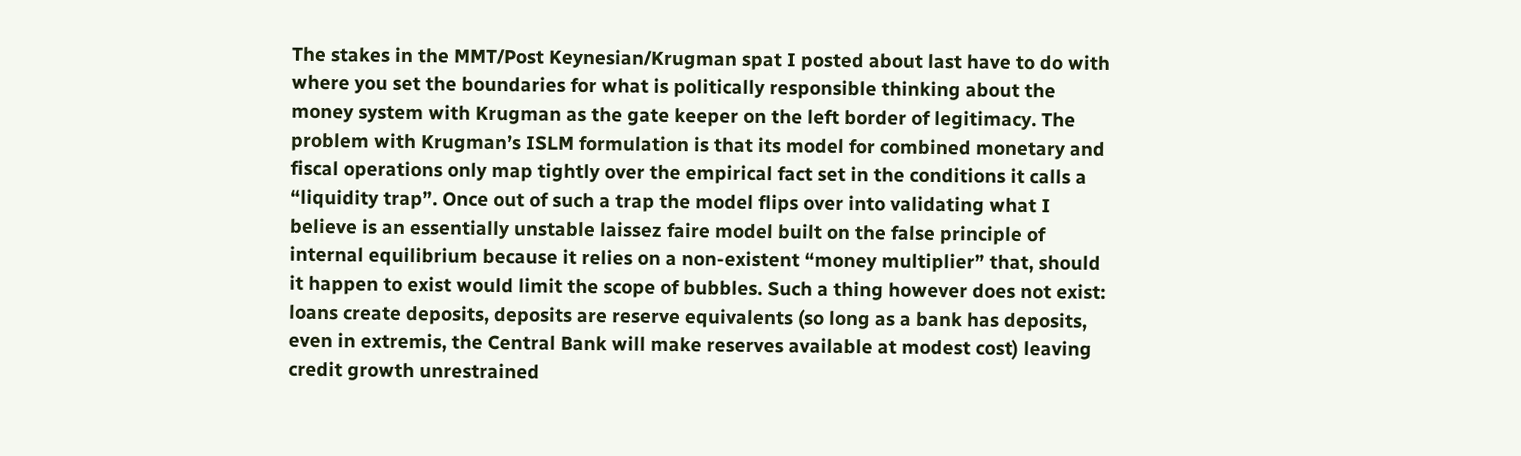The stakes in the MMT/Post Keynesian/Krugman spat I posted about last have to do with where you set the boundaries for what is politically responsible thinking about the money system with Krugman as the gate keeper on the left border of legitimacy. The problem with Krugman’s ISLM formulation is that its model for combined monetary and fiscal operations only map tightly over the empirical fact set in the conditions it calls a “liquidity trap”. Once out of such a trap the model flips over into validating what I believe is an essentially unstable laissez faire model built on the false principle of internal equilibrium because it relies on a non-existent “money multiplier” that, should it happen to exist would limit the scope of bubbles. Such a thing however does not exist: loans create deposits, deposits are reserve equivalents (so long as a bank has deposits, even in extremis, the Central Bank will make reserves available at modest cost) leaving credit growth unrestrained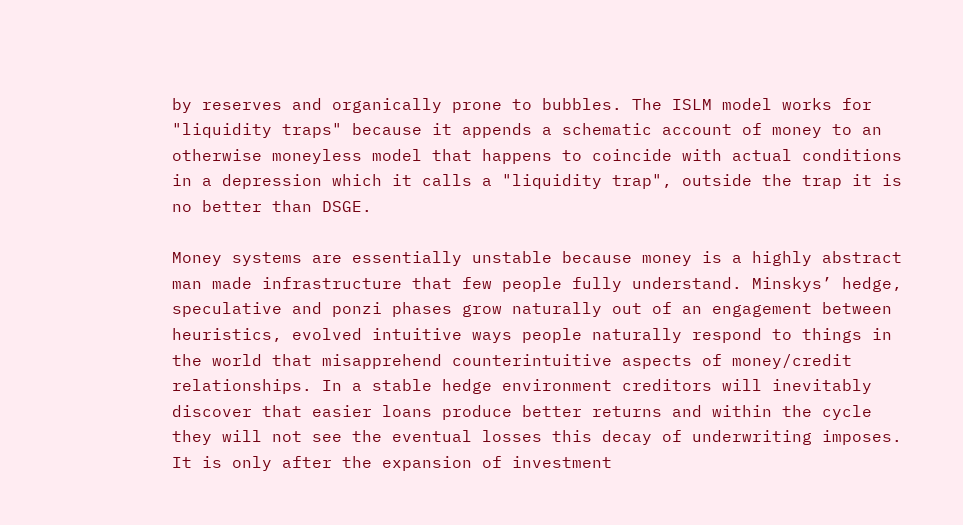by reserves and organically prone to bubbles. The ISLM model works for "liquidity traps" because it appends a schematic account of money to an otherwise moneyless model that happens to coincide with actual conditions in a depression which it calls a "liquidity trap", outside the trap it is no better than DSGE.

Money systems are essentially unstable because money is a highly abstract man made infrastructure that few people fully understand. Minskys’ hedge, speculative and ponzi phases grow naturally out of an engagement between heuristics, evolved intuitive ways people naturally respond to things in the world that misapprehend counterintuitive aspects of money/credit relationships. In a stable hedge environment creditors will inevitably discover that easier loans produce better returns and within the cycle they will not see the eventual losses this decay of underwriting imposes. It is only after the expansion of investment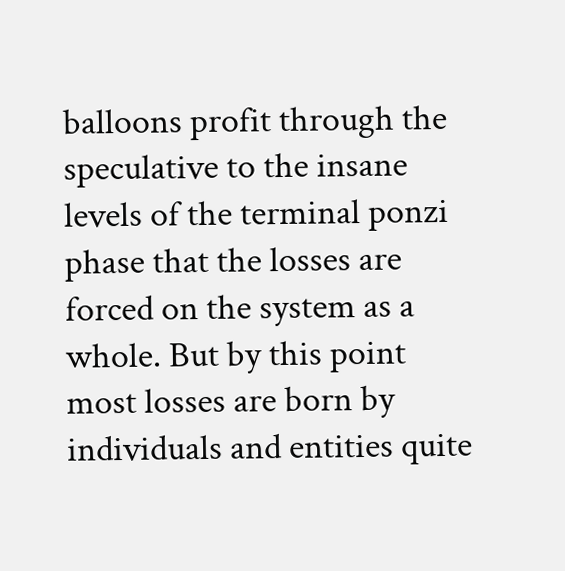balloons profit through the speculative to the insane levels of the terminal ponzi phase that the losses are forced on the system as a whole. But by this point most losses are born by individuals and entities quite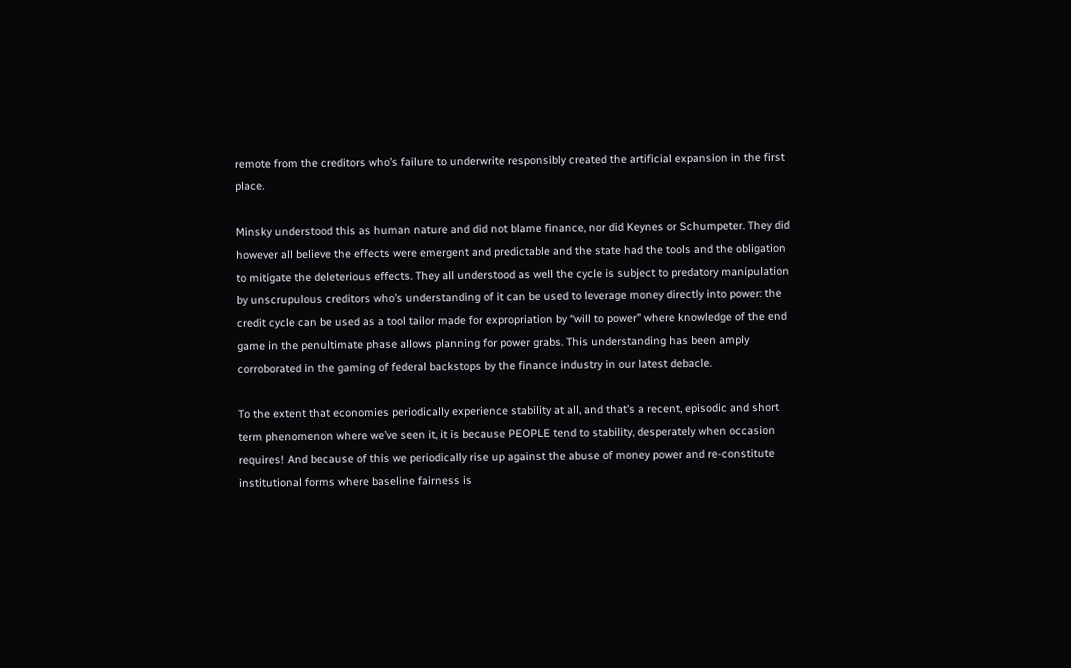remote from the creditors who’s failure to underwrite responsibly created the artificial expansion in the first place.

Minsky understood this as human nature and did not blame finance, nor did Keynes or Schumpeter. They did however all believe the effects were emergent and predictable and the state had the tools and the obligation to mitigate the deleterious effects. They all understood as well the cycle is subject to predatory manipulation by unscrupulous creditors who’s understanding of it can be used to leverage money directly into power: the credit cycle can be used as a tool tailor made for expropriation by “will to power” where knowledge of the end game in the penultimate phase allows planning for power grabs. This understanding has been amply corroborated in the gaming of federal backstops by the finance industry in our latest debacle.

To the extent that economies periodically experience stability at all, and that’s a recent, episodic and short term phenomenon where we’ve seen it, it is because PEOPLE tend to stability, desperately when occasion requires! And because of this we periodically rise up against the abuse of money power and re-constitute institutional forms where baseline fairness is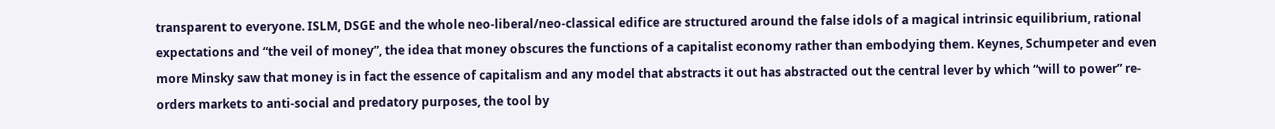transparent to everyone. ISLM, DSGE and the whole neo-liberal/neo-classical edifice are structured around the false idols of a magical intrinsic equilibrium, rational expectations and “the veil of money”, the idea that money obscures the functions of a capitalist economy rather than embodying them. Keynes, Schumpeter and even more Minsky saw that money is in fact the essence of capitalism and any model that abstracts it out has abstracted out the central lever by which “will to power” re-orders markets to anti-social and predatory purposes, the tool by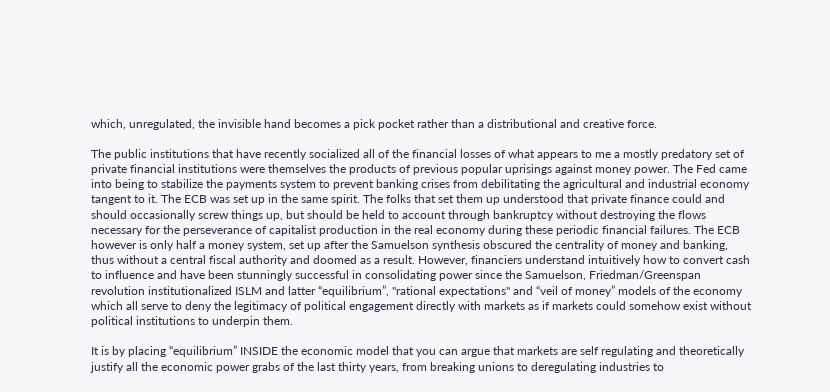which, unregulated, the invisible hand becomes a pick pocket rather than a distributional and creative force.

The public institutions that have recently socialized all of the financial losses of what appears to me a mostly predatory set of private financial institutions were themselves the products of previous popular uprisings against money power. The Fed came into being to stabilize the payments system to prevent banking crises from debilitating the agricultural and industrial economy tangent to it. The ECB was set up in the same spirit. The folks that set them up understood that private finance could and should occasionally screw things up, but should be held to account through bankruptcy without destroying the flows necessary for the perseverance of capitalist production in the real economy during these periodic financial failures. The ECB  however is only half a money system, set up after the Samuelson synthesis obscured the centrality of money and banking, thus without a central fiscal authority and doomed as a result. However, financiers understand intuitively how to convert cash to influence and have been stunningly successful in consolidating power since the Samuelson, Friedman/Greenspan revolution institutionalized ISLM and latter “equilibrium”, "rational expectations" and “veil of money” models of the economy which all serve to deny the legitimacy of political engagement directly with markets as if markets could somehow exist without political institutions to underpin them.

It is by placing “equilibrium” INSIDE the economic model that you can argue that markets are self regulating and theoretically justify all the economic power grabs of the last thirty years, from breaking unions to deregulating industries to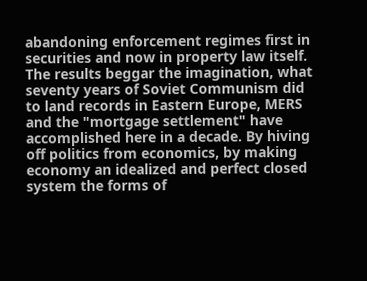abandoning enforcement regimes first in securities and now in property law itself. The results beggar the imagination, what seventy years of Soviet Communism did to land records in Eastern Europe, MERS and the "mortgage settlement" have accomplished here in a decade. By hiving off politics from economics, by making economy an idealized and perfect closed system the forms of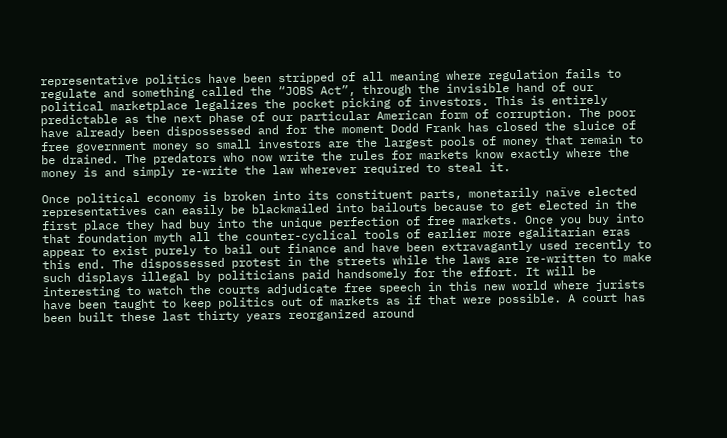representative politics have been stripped of all meaning where regulation fails to regulate and something called the “JOBS Act”, through the invisible hand of our political marketplace legalizes the pocket picking of investors. This is entirely predictable as the next phase of our particular American form of corruption. The poor have already been dispossessed and for the moment Dodd Frank has closed the sluice of free government money so small investors are the largest pools of money that remain to be drained. The predators who now write the rules for markets know exactly where the money is and simply re-write the law wherever required to steal it.

Once political economy is broken into its constituent parts, monetarily naïve elected representatives can easily be blackmailed into bailouts because to get elected in the first place they had buy into the unique perfection of free markets. Once you buy into that foundation myth all the counter-cyclical tools of earlier more egalitarian eras appear to exist purely to bail out finance and have been extravagantly used recently to this end. The dispossessed protest in the streets while the laws are re-written to make such displays illegal by politicians paid handsomely for the effort. It will be interesting to watch the courts adjudicate free speech in this new world where jurists have been taught to keep politics out of markets as if that were possible. A court has been built these last thirty years reorganized around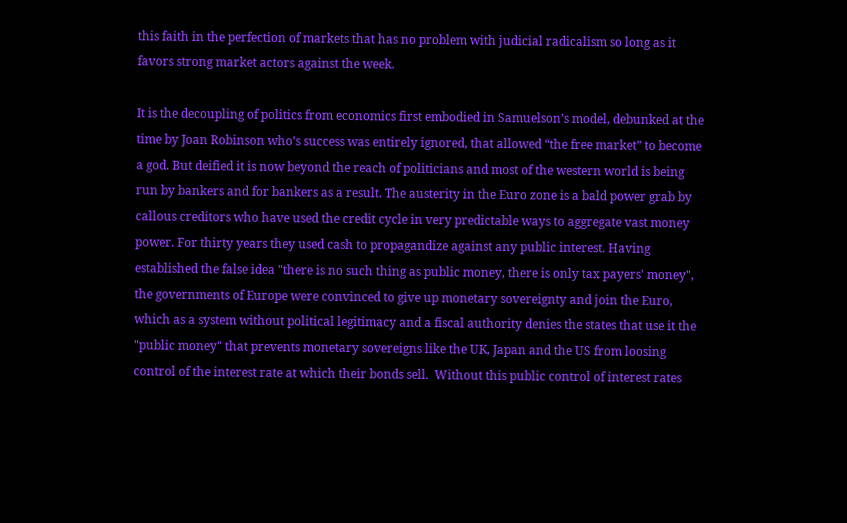this faith in the perfection of markets that has no problem with judicial radicalism so long as it favors strong market actors against the week.

It is the decoupling of politics from economics first embodied in Samuelson’s model, debunked at the time by Joan Robinson who’s success was entirely ignored, that allowed “the free market” to become a god. But deified it is now beyond the reach of politicians and most of the western world is being run by bankers and for bankers as a result. The austerity in the Euro zone is a bald power grab by callous creditors who have used the credit cycle in very predictable ways to aggregate vast money power. For thirty years they used cash to propagandize against any public interest. Having established the false idea "there is no such thing as public money, there is only tax payers' money", the governments of Europe were convinced to give up monetary sovereignty and join the Euro, which as a system without political legitimacy and a fiscal authority denies the states that use it the "public money" that prevents monetary sovereigns like the UK, Japan and the US from loosing control of the interest rate at which their bonds sell.  Without this public control of interest rates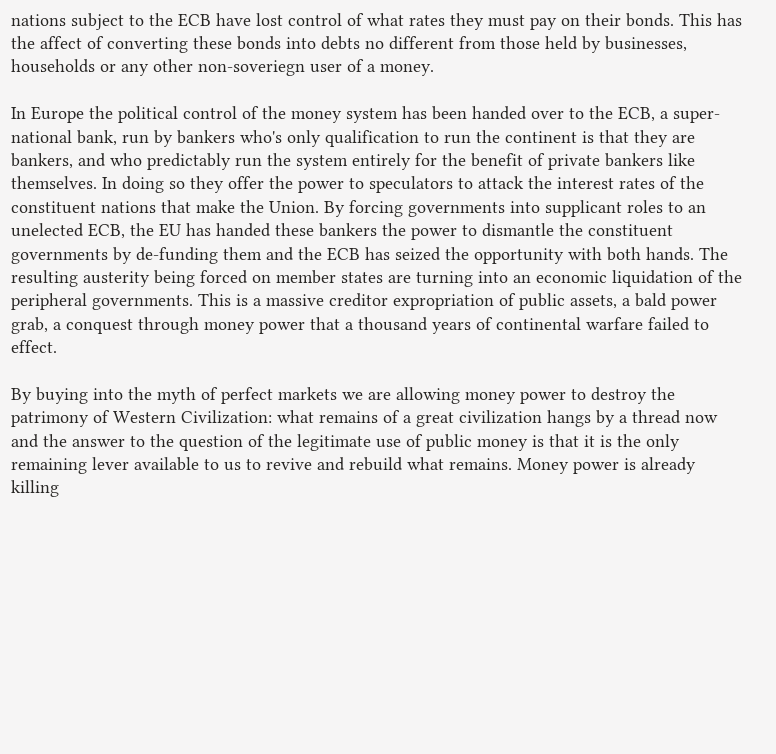nations subject to the ECB have lost control of what rates they must pay on their bonds. This has the affect of converting these bonds into debts no different from those held by businesses, households or any other non-soveriegn user of a money.

In Europe the political control of the money system has been handed over to the ECB, a super-national bank, run by bankers who's only qualification to run the continent is that they are bankers, and who predictably run the system entirely for the benefit of private bankers like themselves. In doing so they offer the power to speculators to attack the interest rates of the constituent nations that make the Union. By forcing governments into supplicant roles to an unelected ECB, the EU has handed these bankers the power to dismantle the constituent governments by de-funding them and the ECB has seized the opportunity with both hands. The resulting austerity being forced on member states are turning into an economic liquidation of the peripheral governments. This is a massive creditor expropriation of public assets, a bald power grab, a conquest through money power that a thousand years of continental warfare failed to effect.

By buying into the myth of perfect markets we are allowing money power to destroy the patrimony of Western Civilization: what remains of a great civilization hangs by a thread now and the answer to the question of the legitimate use of public money is that it is the only remaining lever available to us to revive and rebuild what remains. Money power is already killing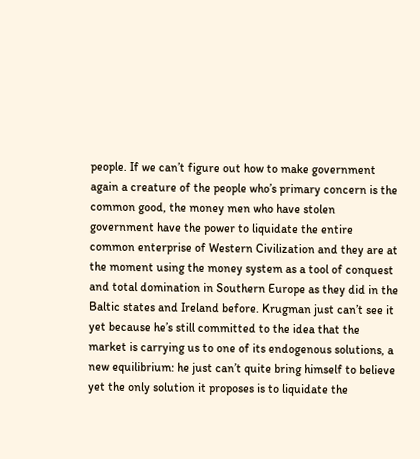people. If we can’t figure out how to make government again a creature of the people who’s primary concern is the common good, the money men who have stolen government have the power to liquidate the entire common enterprise of Western Civilization and they are at the moment using the money system as a tool of conquest and total domination in Southern Europe as they did in the Baltic states and Ireland before. Krugman just can’t see it yet because he’s still committed to the idea that the market is carrying us to one of its endogenous solutions, a new equilibrium: he just can’t quite bring himself to believe yet the only solution it proposes is to liquidate the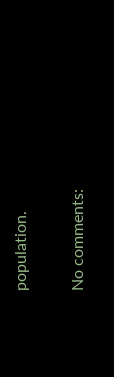population.

No comments: